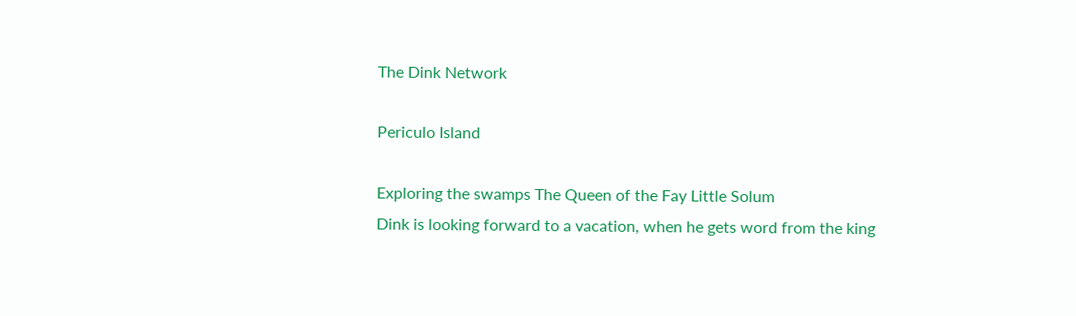The Dink Network

Periculo Island

Exploring the swamps The Queen of the Fay Little Solum
Dink is looking forward to a vacation, when he gets word from the king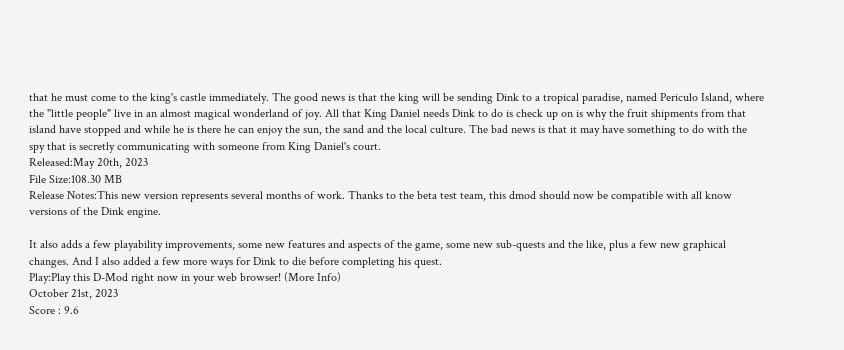that he must come to the king's castle immediately. The good news is that the king will be sending Dink to a tropical paradise, named Periculo Island, where the "little people" live in an almost magical wonderland of joy. All that King Daniel needs Dink to do is check up on is why the fruit shipments from that island have stopped and while he is there he can enjoy the sun, the sand and the local culture. The bad news is that it may have something to do with the spy that is secretly communicating with someone from King Daniel's court.
Released:May 20th, 2023
File Size:108.30 MB
Release Notes:This new version represents several months of work. Thanks to the beta test team, this dmod should now be compatible with all know versions of the Dink engine.

It also adds a few playability improvements, some new features and aspects of the game, some new sub-quests and the like, plus a few new graphical changes. And I also added a few more ways for Dink to die before completing his quest.
Play:Play this D-Mod right now in your web browser! (More Info)
October 21st, 2023
Score : 9.6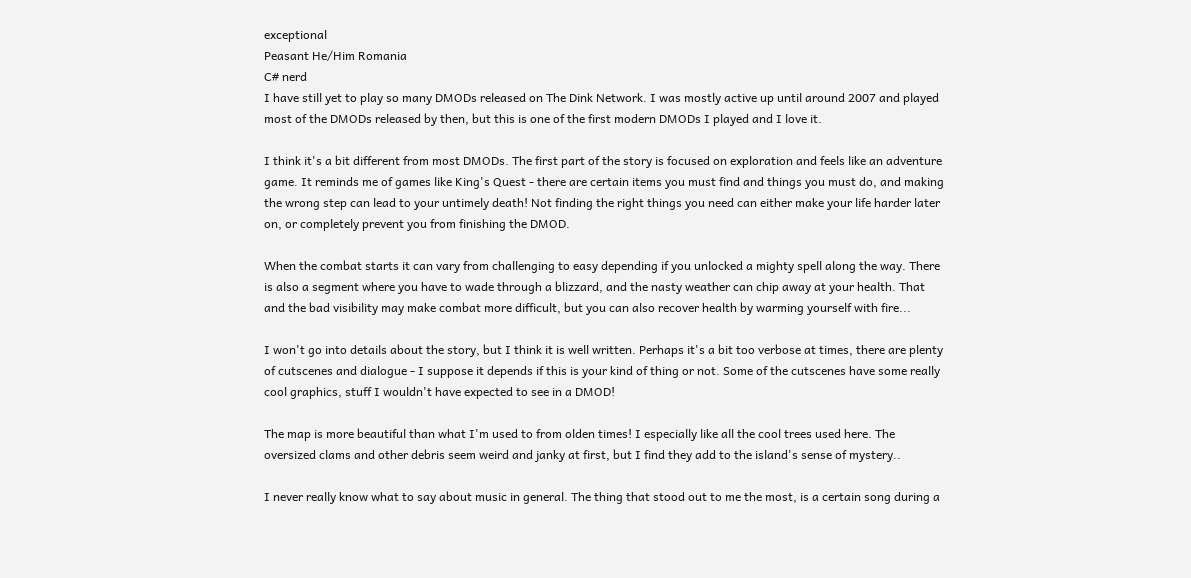exceptional
Peasant He/Him Romania
C# nerd
I have still yet to play so many DMODs released on The Dink Network. I was mostly active up until around 2007 and played most of the DMODs released by then, but this is one of the first modern DMODs I played and I love it.

I think it's a bit different from most DMODs. The first part of the story is focused on exploration and feels like an adventure game. It reminds me of games like King's Quest - there are certain items you must find and things you must do, and making the wrong step can lead to your untimely death! Not finding the right things you need can either make your life harder later on, or completely prevent you from finishing the DMOD.

When the combat starts it can vary from challenging to easy depending if you unlocked a mighty spell along the way. There is also a segment where you have to wade through a blizzard, and the nasty weather can chip away at your health. That and the bad visibility may make combat more difficult, but you can also recover health by warming yourself with fire...

I won't go into details about the story, but I think it is well written. Perhaps it's a bit too verbose at times, there are plenty of cutscenes and dialogue - I suppose it depends if this is your kind of thing or not. Some of the cutscenes have some really cool graphics, stuff I wouldn't have expected to see in a DMOD!

The map is more beautiful than what I'm used to from olden times! I especially like all the cool trees used here. The oversized clams and other debris seem weird and janky at first, but I find they add to the island's sense of mystery..

I never really know what to say about music in general. The thing that stood out to me the most, is a certain song during a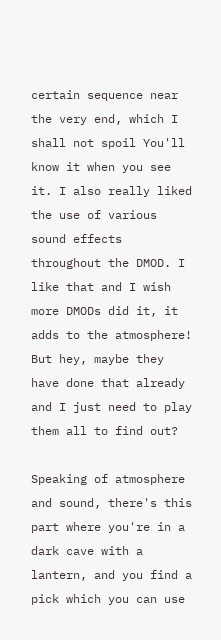certain sequence near the very end, which I shall not spoil You'll know it when you see it. I also really liked the use of various sound effects throughout the DMOD. I like that and I wish more DMODs did it, it adds to the atmosphere! But hey, maybe they have done that already and I just need to play them all to find out?

Speaking of atmosphere and sound, there's this part where you're in a dark cave with a lantern, and you find a pick which you can use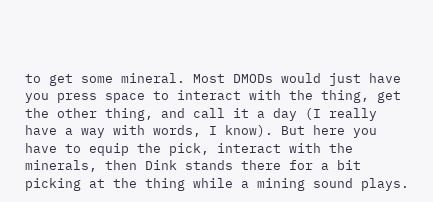to get some mineral. Most DMODs would just have you press space to interact with the thing, get the other thing, and call it a day (I really have a way with words, I know). But here you have to equip the pick, interact with the minerals, then Dink stands there for a bit picking at the thing while a mining sound plays.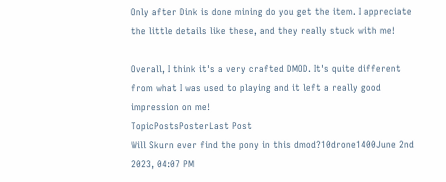Only after Dink is done mining do you get the item. I appreciate the little details like these, and they really stuck with me!

Overall, I think it's a very crafted DMOD. It's quite different from what I was used to playing and it left a really good impression on me!
TopicPostsPosterLast Post
Will Skurn ever find the pony in this dmod?10drone1400June 2nd 2023, 04:07 PM